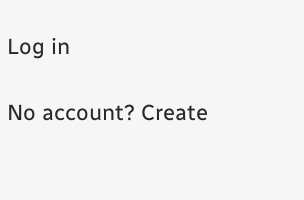Log in

No account? Create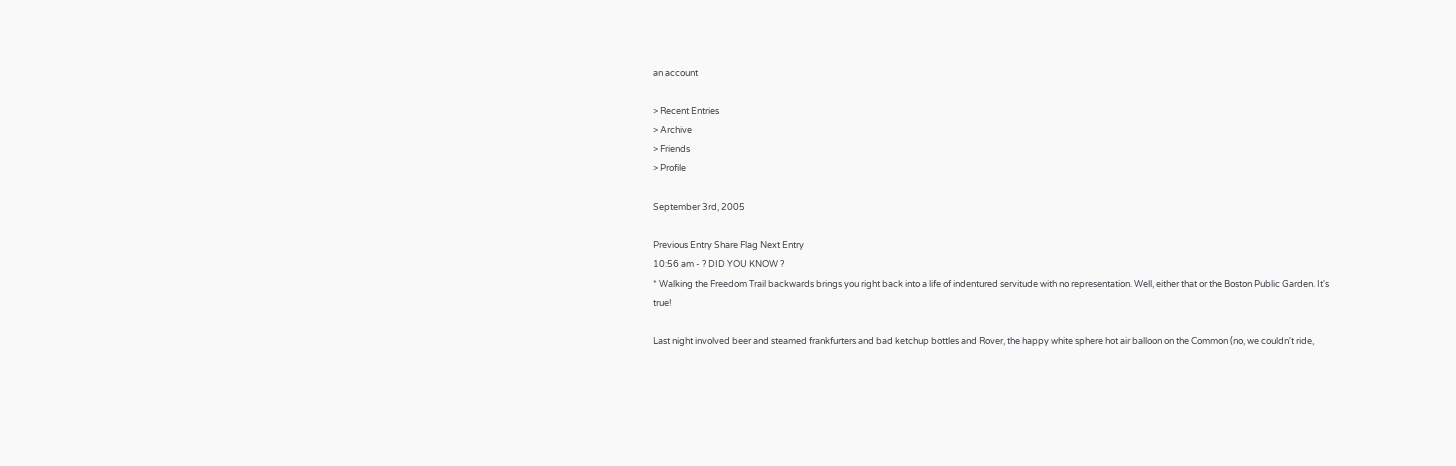an account

> Recent Entries
> Archive
> Friends
> Profile

September 3rd, 2005

Previous Entry Share Flag Next Entry
10:56 am - ? DID YOU KNOW ?
* Walking the Freedom Trail backwards brings you right back into a life of indentured servitude with no representation. Well, either that or the Boston Public Garden. It's true!

Last night involved beer and steamed frankfurters and bad ketchup bottles and Rover, the happy white sphere hot air balloon on the Common (no, we couldn't ride,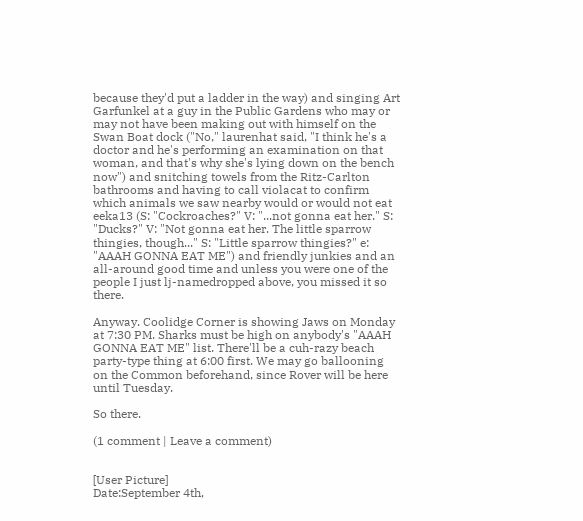because they'd put a ladder in the way) and singing Art Garfunkel at a guy in the Public Gardens who may or may not have been making out with himself on the Swan Boat dock ("No," laurenhat said, "I think he's a doctor and he's performing an examination on that woman, and that's why she's lying down on the bench now") and snitching towels from the Ritz-Carlton bathrooms and having to call violacat to confirm which animals we saw nearby would or would not eat eeka13 (S: "Cockroaches?" V: "...not gonna eat her." S: "Ducks?" V: "Not gonna eat her. The little sparrow thingies, though..." S: "Little sparrow thingies?" e: "AAAH GONNA EAT ME") and friendly junkies and an all-around good time and unless you were one of the people I just lj-namedropped above, you missed it so there.

Anyway. Coolidge Corner is showing Jaws on Monday at 7:30 PM. Sharks must be high on anybody's "AAAH GONNA EAT ME" list. There'll be a cuh-razy beach party-type thing at 6:00 first. We may go ballooning on the Common beforehand, since Rover will be here until Tuesday.

So there.

(1 comment | Leave a comment)


[User Picture]
Date:September 4th,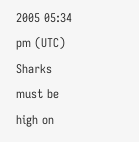2005 05:34 pm (UTC)
Sharks must be high on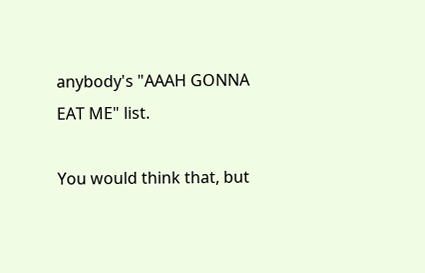anybody's "AAAH GONNA EAT ME" list.

You would think that, but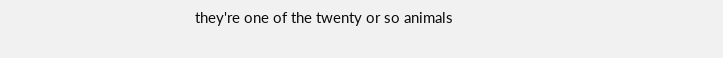they're one of the twenty or so animals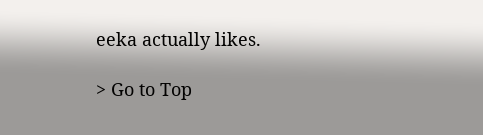eeka actually likes.

> Go to Top